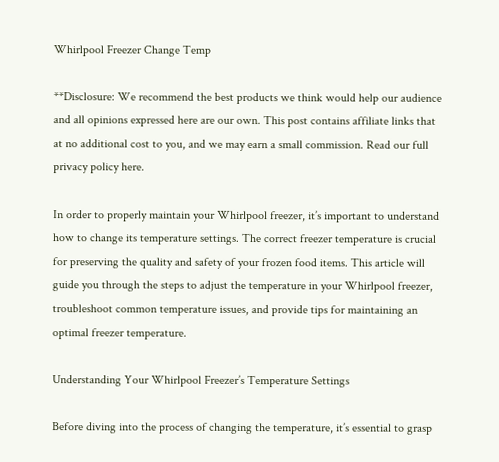Whirlpool Freezer Change Temp

**Disclosure: We recommend the best products we think would help our audience and all opinions expressed here are our own. This post contains affiliate links that at no additional cost to you, and we may earn a small commission. Read our full privacy policy here.

In order to properly maintain your Whirlpool freezer, it’s important to understand how to change its temperature settings. The correct freezer temperature is crucial for preserving the quality and safety of your frozen food items. This article will guide you through the steps to adjust the temperature in your Whirlpool freezer, troubleshoot common temperature issues, and provide tips for maintaining an optimal freezer temperature.

Understanding Your Whirlpool Freezer’s Temperature Settings

Before diving into the process of changing the temperature, it’s essential to grasp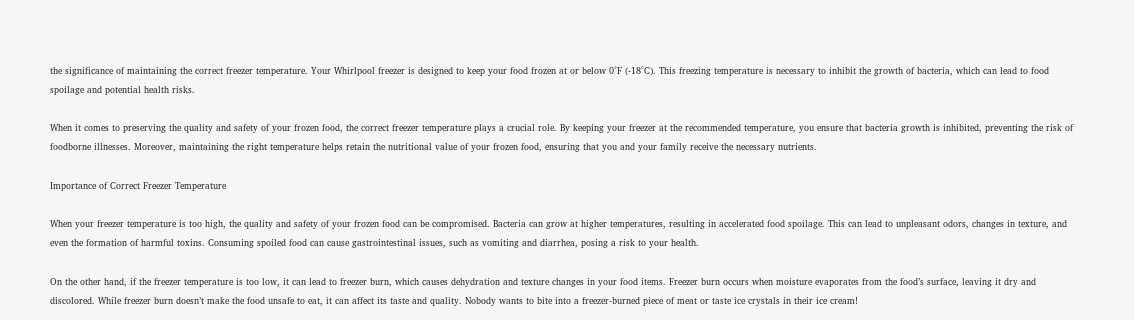the significance of maintaining the correct freezer temperature. Your Whirlpool freezer is designed to keep your food frozen at or below 0°F (-18°C). This freezing temperature is necessary to inhibit the growth of bacteria, which can lead to food spoilage and potential health risks.

When it comes to preserving the quality and safety of your frozen food, the correct freezer temperature plays a crucial role. By keeping your freezer at the recommended temperature, you ensure that bacteria growth is inhibited, preventing the risk of foodborne illnesses. Moreover, maintaining the right temperature helps retain the nutritional value of your frozen food, ensuring that you and your family receive the necessary nutrients.

Importance of Correct Freezer Temperature

When your freezer temperature is too high, the quality and safety of your frozen food can be compromised. Bacteria can grow at higher temperatures, resulting in accelerated food spoilage. This can lead to unpleasant odors, changes in texture, and even the formation of harmful toxins. Consuming spoiled food can cause gastrointestinal issues, such as vomiting and diarrhea, posing a risk to your health.

On the other hand, if the freezer temperature is too low, it can lead to freezer burn, which causes dehydration and texture changes in your food items. Freezer burn occurs when moisture evaporates from the food’s surface, leaving it dry and discolored. While freezer burn doesn’t make the food unsafe to eat, it can affect its taste and quality. Nobody wants to bite into a freezer-burned piece of meat or taste ice crystals in their ice cream!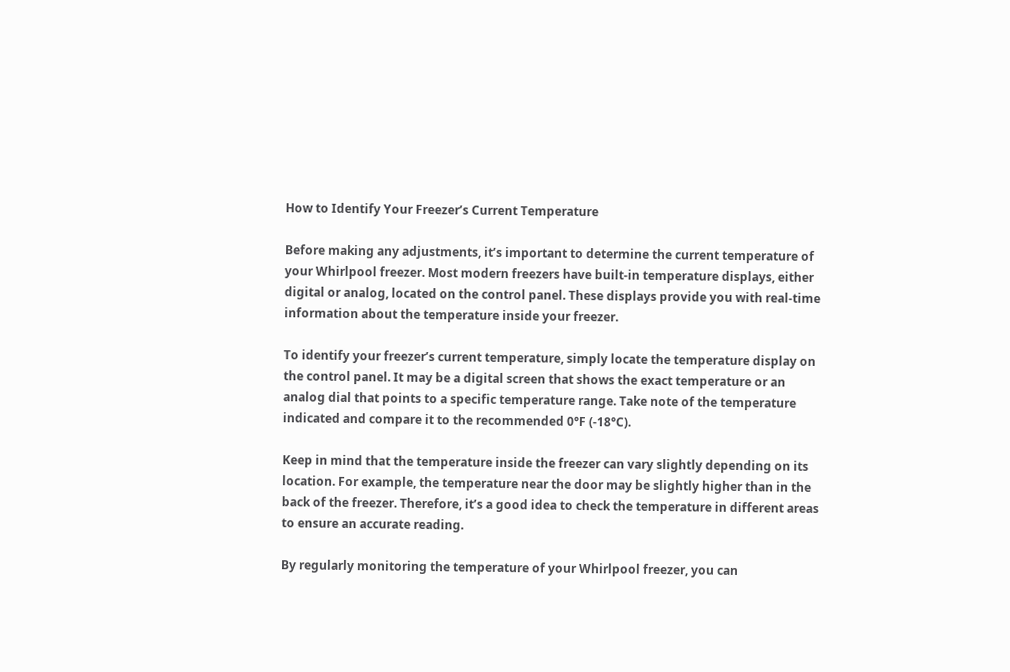How to Identify Your Freezer’s Current Temperature

Before making any adjustments, it’s important to determine the current temperature of your Whirlpool freezer. Most modern freezers have built-in temperature displays, either digital or analog, located on the control panel. These displays provide you with real-time information about the temperature inside your freezer.

To identify your freezer’s current temperature, simply locate the temperature display on the control panel. It may be a digital screen that shows the exact temperature or an analog dial that points to a specific temperature range. Take note of the temperature indicated and compare it to the recommended 0°F (-18°C).

Keep in mind that the temperature inside the freezer can vary slightly depending on its location. For example, the temperature near the door may be slightly higher than in the back of the freezer. Therefore, it’s a good idea to check the temperature in different areas to ensure an accurate reading.

By regularly monitoring the temperature of your Whirlpool freezer, you can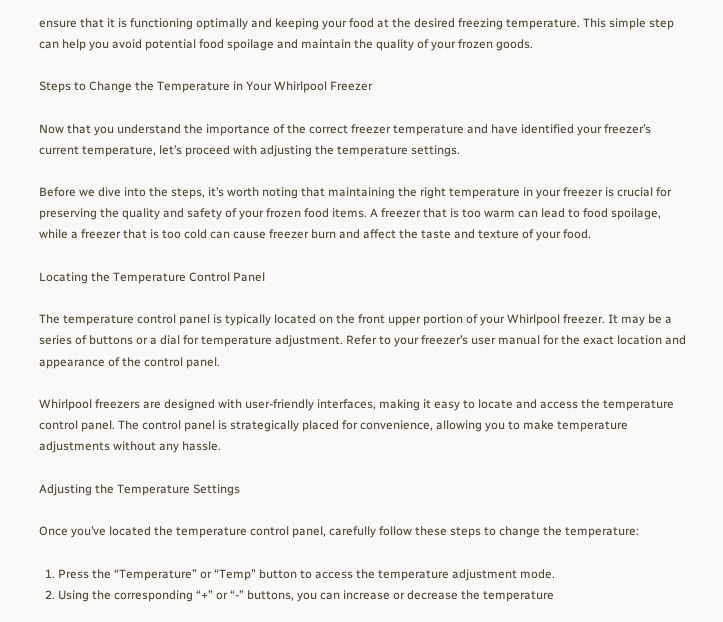ensure that it is functioning optimally and keeping your food at the desired freezing temperature. This simple step can help you avoid potential food spoilage and maintain the quality of your frozen goods.

Steps to Change the Temperature in Your Whirlpool Freezer

Now that you understand the importance of the correct freezer temperature and have identified your freezer’s current temperature, let’s proceed with adjusting the temperature settings.

Before we dive into the steps, it’s worth noting that maintaining the right temperature in your freezer is crucial for preserving the quality and safety of your frozen food items. A freezer that is too warm can lead to food spoilage, while a freezer that is too cold can cause freezer burn and affect the taste and texture of your food.

Locating the Temperature Control Panel

The temperature control panel is typically located on the front upper portion of your Whirlpool freezer. It may be a series of buttons or a dial for temperature adjustment. Refer to your freezer’s user manual for the exact location and appearance of the control panel.

Whirlpool freezers are designed with user-friendly interfaces, making it easy to locate and access the temperature control panel. The control panel is strategically placed for convenience, allowing you to make temperature adjustments without any hassle.

Adjusting the Temperature Settings

Once you’ve located the temperature control panel, carefully follow these steps to change the temperature:

  1. Press the “Temperature” or “Temp” button to access the temperature adjustment mode.
  2. Using the corresponding “+” or “-” buttons, you can increase or decrease the temperature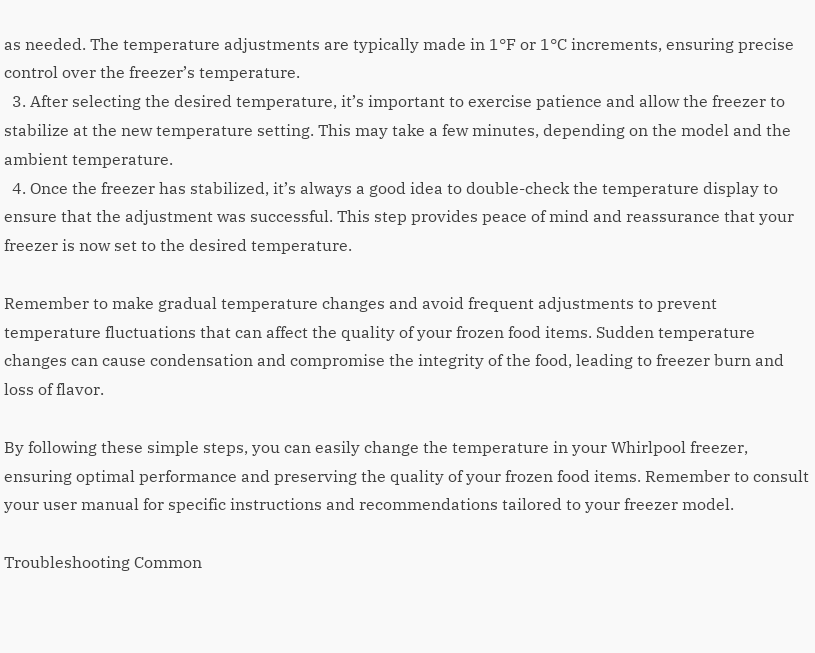as needed. The temperature adjustments are typically made in 1°F or 1°C increments, ensuring precise control over the freezer’s temperature.
  3. After selecting the desired temperature, it’s important to exercise patience and allow the freezer to stabilize at the new temperature setting. This may take a few minutes, depending on the model and the ambient temperature.
  4. Once the freezer has stabilized, it’s always a good idea to double-check the temperature display to ensure that the adjustment was successful. This step provides peace of mind and reassurance that your freezer is now set to the desired temperature.

Remember to make gradual temperature changes and avoid frequent adjustments to prevent temperature fluctuations that can affect the quality of your frozen food items. Sudden temperature changes can cause condensation and compromise the integrity of the food, leading to freezer burn and loss of flavor.

By following these simple steps, you can easily change the temperature in your Whirlpool freezer, ensuring optimal performance and preserving the quality of your frozen food items. Remember to consult your user manual for specific instructions and recommendations tailored to your freezer model.

Troubleshooting Common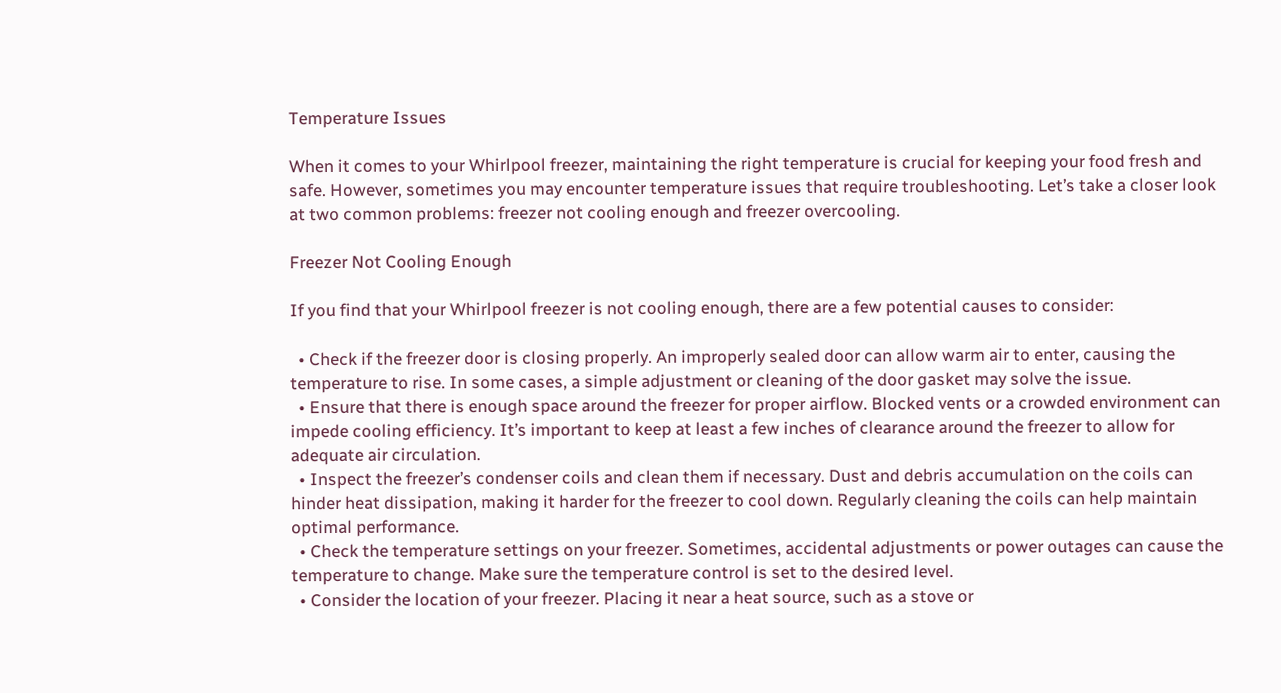Temperature Issues

When it comes to your Whirlpool freezer, maintaining the right temperature is crucial for keeping your food fresh and safe. However, sometimes you may encounter temperature issues that require troubleshooting. Let’s take a closer look at two common problems: freezer not cooling enough and freezer overcooling.

Freezer Not Cooling Enough

If you find that your Whirlpool freezer is not cooling enough, there are a few potential causes to consider:

  • Check if the freezer door is closing properly. An improperly sealed door can allow warm air to enter, causing the temperature to rise. In some cases, a simple adjustment or cleaning of the door gasket may solve the issue.
  • Ensure that there is enough space around the freezer for proper airflow. Blocked vents or a crowded environment can impede cooling efficiency. It’s important to keep at least a few inches of clearance around the freezer to allow for adequate air circulation.
  • Inspect the freezer’s condenser coils and clean them if necessary. Dust and debris accumulation on the coils can hinder heat dissipation, making it harder for the freezer to cool down. Regularly cleaning the coils can help maintain optimal performance.
  • Check the temperature settings on your freezer. Sometimes, accidental adjustments or power outages can cause the temperature to change. Make sure the temperature control is set to the desired level.
  • Consider the location of your freezer. Placing it near a heat source, such as a stove or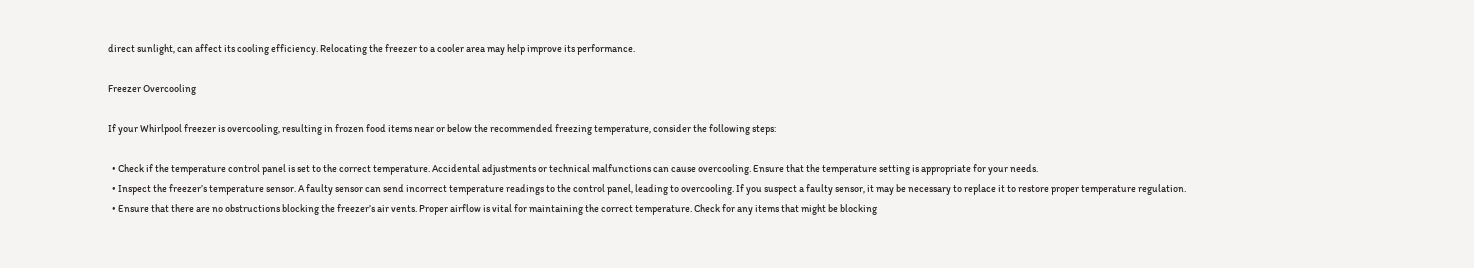direct sunlight, can affect its cooling efficiency. Relocating the freezer to a cooler area may help improve its performance.

Freezer Overcooling

If your Whirlpool freezer is overcooling, resulting in frozen food items near or below the recommended freezing temperature, consider the following steps:

  • Check if the temperature control panel is set to the correct temperature. Accidental adjustments or technical malfunctions can cause overcooling. Ensure that the temperature setting is appropriate for your needs.
  • Inspect the freezer’s temperature sensor. A faulty sensor can send incorrect temperature readings to the control panel, leading to overcooling. If you suspect a faulty sensor, it may be necessary to replace it to restore proper temperature regulation.
  • Ensure that there are no obstructions blocking the freezer’s air vents. Proper airflow is vital for maintaining the correct temperature. Check for any items that might be blocking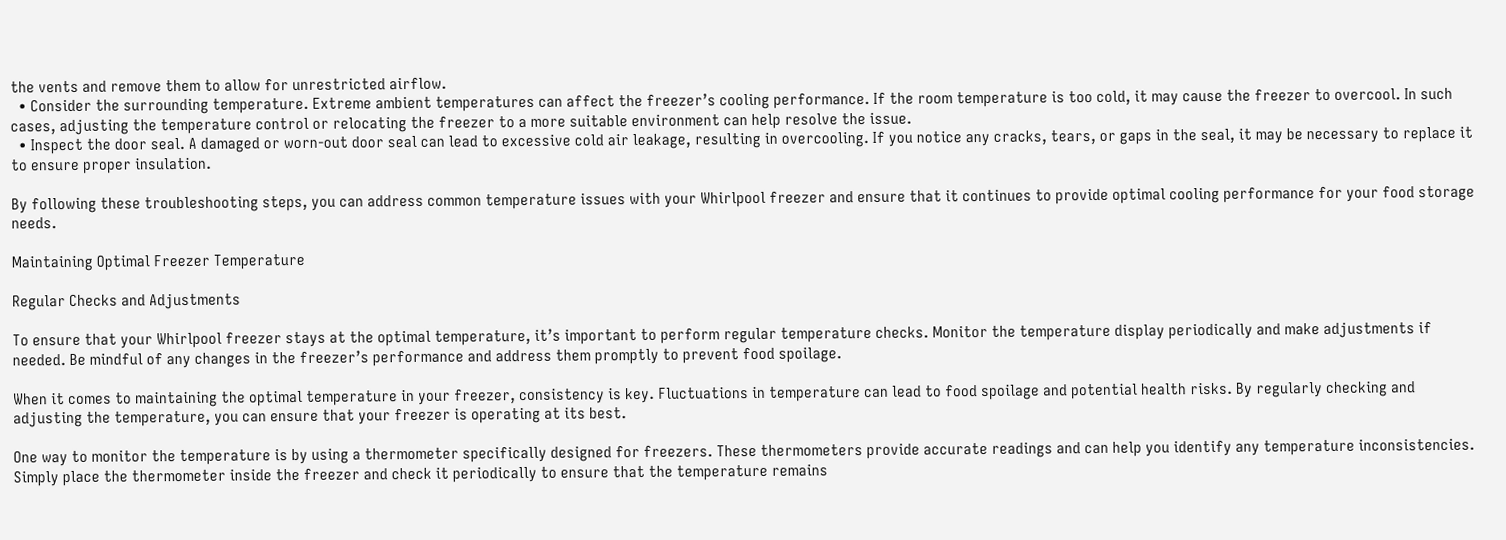the vents and remove them to allow for unrestricted airflow.
  • Consider the surrounding temperature. Extreme ambient temperatures can affect the freezer’s cooling performance. If the room temperature is too cold, it may cause the freezer to overcool. In such cases, adjusting the temperature control or relocating the freezer to a more suitable environment can help resolve the issue.
  • Inspect the door seal. A damaged or worn-out door seal can lead to excessive cold air leakage, resulting in overcooling. If you notice any cracks, tears, or gaps in the seal, it may be necessary to replace it to ensure proper insulation.

By following these troubleshooting steps, you can address common temperature issues with your Whirlpool freezer and ensure that it continues to provide optimal cooling performance for your food storage needs.

Maintaining Optimal Freezer Temperature

Regular Checks and Adjustments

To ensure that your Whirlpool freezer stays at the optimal temperature, it’s important to perform regular temperature checks. Monitor the temperature display periodically and make adjustments if needed. Be mindful of any changes in the freezer’s performance and address them promptly to prevent food spoilage.

When it comes to maintaining the optimal temperature in your freezer, consistency is key. Fluctuations in temperature can lead to food spoilage and potential health risks. By regularly checking and adjusting the temperature, you can ensure that your freezer is operating at its best.

One way to monitor the temperature is by using a thermometer specifically designed for freezers. These thermometers provide accurate readings and can help you identify any temperature inconsistencies. Simply place the thermometer inside the freezer and check it periodically to ensure that the temperature remains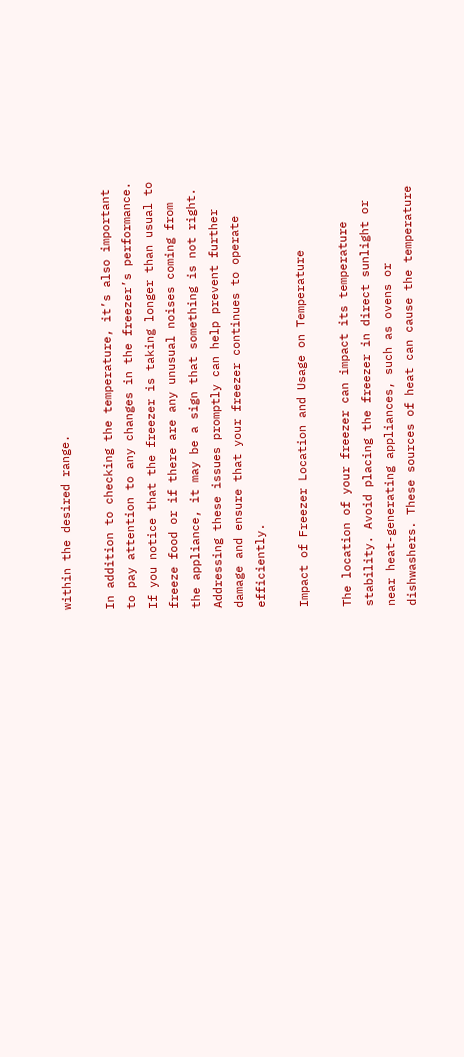within the desired range.

In addition to checking the temperature, it’s also important to pay attention to any changes in the freezer’s performance. If you notice that the freezer is taking longer than usual to freeze food or if there are any unusual noises coming from the appliance, it may be a sign that something is not right. Addressing these issues promptly can help prevent further damage and ensure that your freezer continues to operate efficiently.

Impact of Freezer Location and Usage on Temperature

The location of your freezer can impact its temperature stability. Avoid placing the freezer in direct sunlight or near heat-generating appliances, such as ovens or dishwashers. These sources of heat can cause the temperature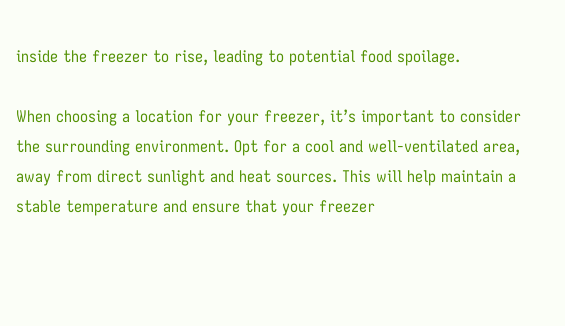inside the freezer to rise, leading to potential food spoilage.

When choosing a location for your freezer, it’s important to consider the surrounding environment. Opt for a cool and well-ventilated area, away from direct sunlight and heat sources. This will help maintain a stable temperature and ensure that your freezer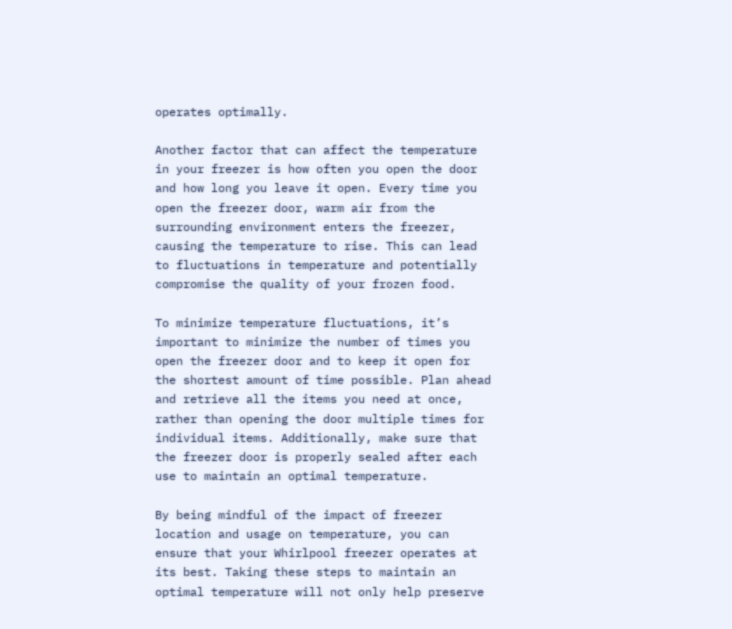operates optimally.

Another factor that can affect the temperature in your freezer is how often you open the door and how long you leave it open. Every time you open the freezer door, warm air from the surrounding environment enters the freezer, causing the temperature to rise. This can lead to fluctuations in temperature and potentially compromise the quality of your frozen food.

To minimize temperature fluctuations, it’s important to minimize the number of times you open the freezer door and to keep it open for the shortest amount of time possible. Plan ahead and retrieve all the items you need at once, rather than opening the door multiple times for individual items. Additionally, make sure that the freezer door is properly sealed after each use to maintain an optimal temperature.

By being mindful of the impact of freezer location and usage on temperature, you can ensure that your Whirlpool freezer operates at its best. Taking these steps to maintain an optimal temperature will not only help preserve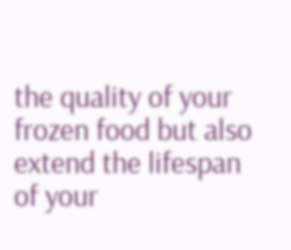the quality of your frozen food but also extend the lifespan of your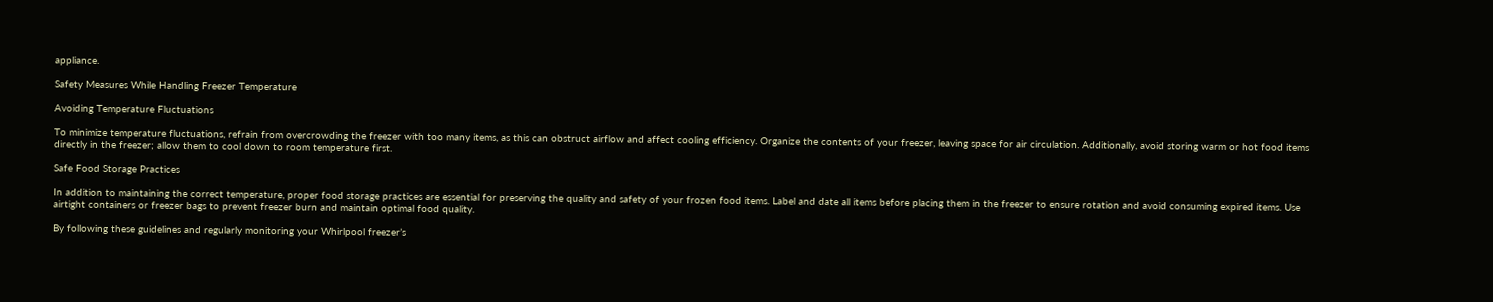appliance.

Safety Measures While Handling Freezer Temperature

Avoiding Temperature Fluctuations

To minimize temperature fluctuations, refrain from overcrowding the freezer with too many items, as this can obstruct airflow and affect cooling efficiency. Organize the contents of your freezer, leaving space for air circulation. Additionally, avoid storing warm or hot food items directly in the freezer; allow them to cool down to room temperature first.

Safe Food Storage Practices

In addition to maintaining the correct temperature, proper food storage practices are essential for preserving the quality and safety of your frozen food items. Label and date all items before placing them in the freezer to ensure rotation and avoid consuming expired items. Use airtight containers or freezer bags to prevent freezer burn and maintain optimal food quality.

By following these guidelines and regularly monitoring your Whirlpool freezer’s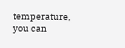temperature, you can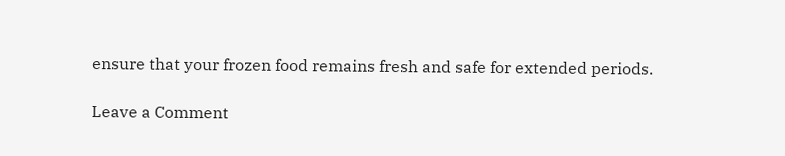ensure that your frozen food remains fresh and safe for extended periods.

Leave a Comment